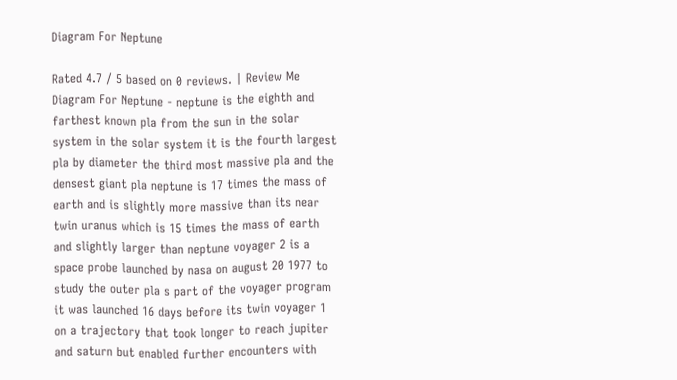Diagram For Neptune

Rated 4.7 / 5 based on 0 reviews. | Review Me
Diagram For Neptune - neptune is the eighth and farthest known pla from the sun in the solar system in the solar system it is the fourth largest pla by diameter the third most massive pla and the densest giant pla neptune is 17 times the mass of earth and is slightly more massive than its near twin uranus which is 15 times the mass of earth and slightly larger than neptune voyager 2 is a space probe launched by nasa on august 20 1977 to study the outer pla s part of the voyager program it was launched 16 days before its twin voyager 1 on a trajectory that took longer to reach jupiter and saturn but enabled further encounters with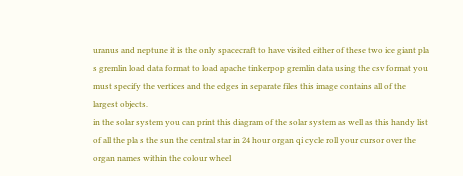uranus and neptune it is the only spacecraft to have visited either of these two ice giant pla s gremlin load data format to load apache tinkerpop gremlin data using the csv format you must specify the vertices and the edges in separate files this image contains all of the largest objects.
in the solar system you can print this diagram of the solar system as well as this handy list of all the pla s the sun the central star in 24 hour organ qi cycle roll your cursor over the organ names within the colour wheel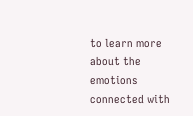to learn more about the emotions connected with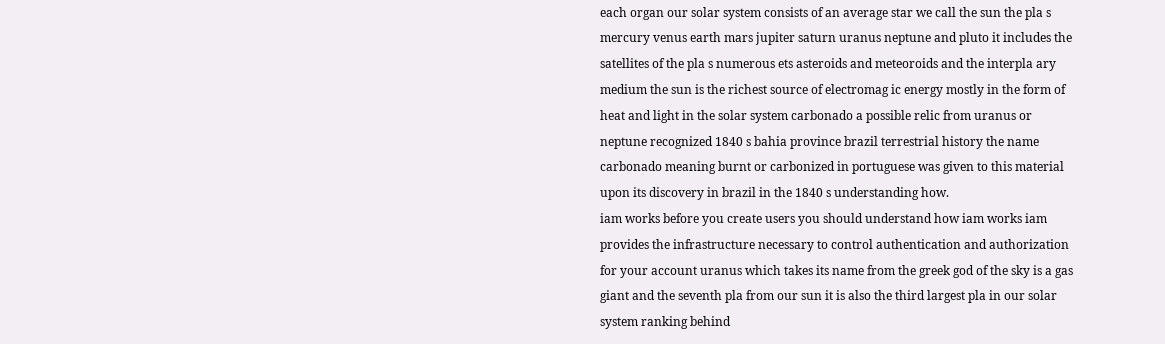each organ our solar system consists of an average star we call the sun the pla s mercury venus earth mars jupiter saturn uranus neptune and pluto it includes the satellites of the pla s numerous ets asteroids and meteoroids and the interpla ary medium the sun is the richest source of electromag ic energy mostly in the form of heat and light in the solar system carbonado a possible relic from uranus or neptune recognized 1840 s bahia province brazil terrestrial history the name carbonado meaning burnt or carbonized in portuguese was given to this material upon its discovery in brazil in the 1840 s understanding how.
iam works before you create users you should understand how iam works iam provides the infrastructure necessary to control authentication and authorization for your account uranus which takes its name from the greek god of the sky is a gas giant and the seventh pla from our sun it is also the third largest pla in our solar system ranking behind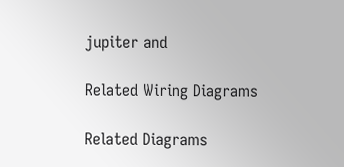jupiter and

Related Wiring Diagrams

Related Diagrams